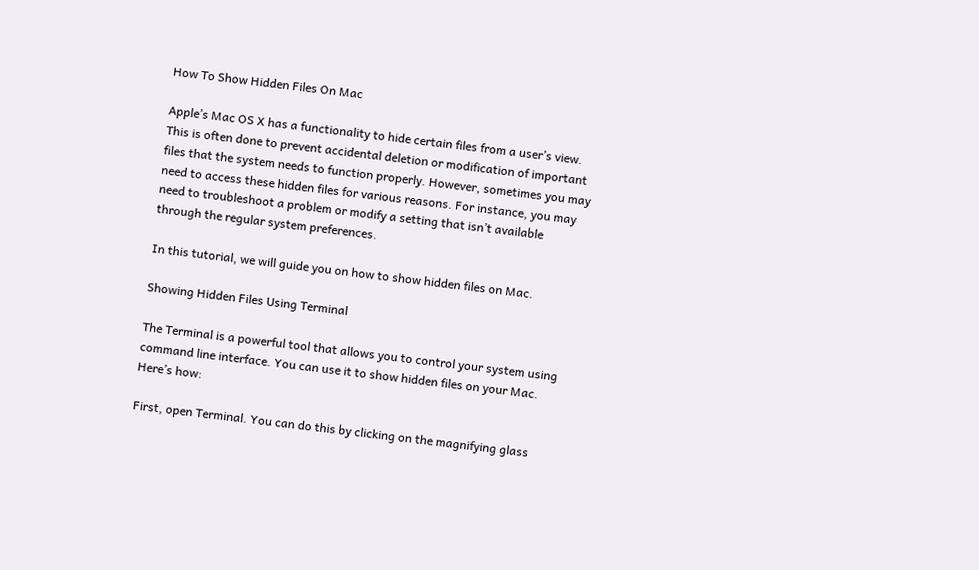How To Show Hidden Files On Mac

Apple’s Mac OS X has a functionality to hide certain files from a user’s view. This is often done to prevent accidental deletion or modification of important files that the system needs to function properly. However, sometimes you may need to access these hidden files for various reasons. For instance, you may need to troubleshoot a problem or modify a setting that isn’t available through the regular system preferences.

In this tutorial, we will guide you on how to show hidden files on Mac.

Showing Hidden Files Using Terminal

The Terminal is a powerful tool that allows you to control your system using command line interface. You can use it to show hidden files on your Mac. Here’s how:

First, open Terminal. You can do this by clicking on the magnifying glass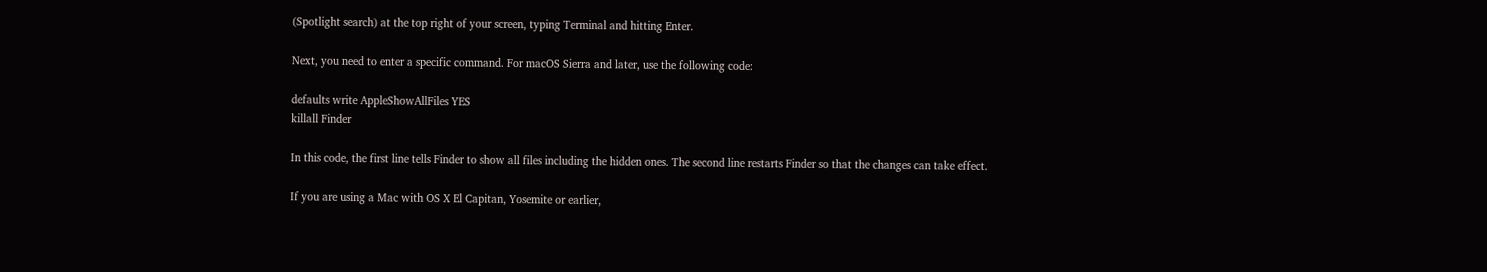(Spotlight search) at the top right of your screen, typing Terminal and hitting Enter.

Next, you need to enter a specific command. For macOS Sierra and later, use the following code:

defaults write AppleShowAllFiles YES
killall Finder

In this code, the first line tells Finder to show all files including the hidden ones. The second line restarts Finder so that the changes can take effect.

If you are using a Mac with OS X El Capitan, Yosemite or earlier,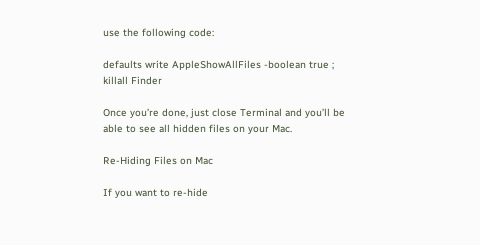use the following code:

defaults write AppleShowAllFiles -boolean true ; killall Finder

Once you’re done, just close Terminal and you’ll be able to see all hidden files on your Mac.

Re-Hiding Files on Mac

If you want to re-hide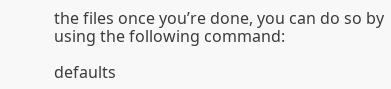the files once you’re done, you can do so by using the following command:

defaults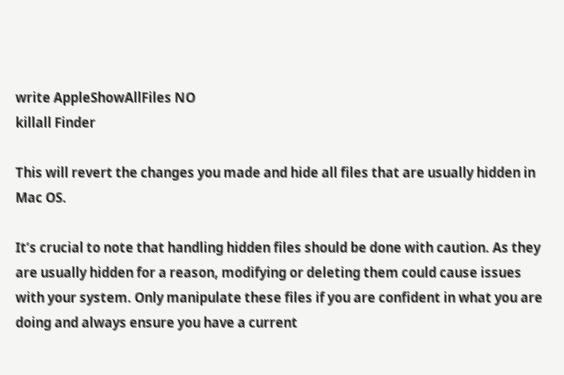write AppleShowAllFiles NO
killall Finder

This will revert the changes you made and hide all files that are usually hidden in Mac OS.

It’s crucial to note that handling hidden files should be done with caution. As they are usually hidden for a reason, modifying or deleting them could cause issues with your system. Only manipulate these files if you are confident in what you are doing and always ensure you have a current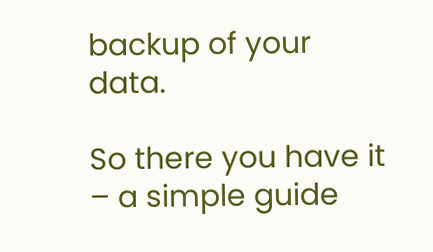backup of your data.

So there you have it – a simple guide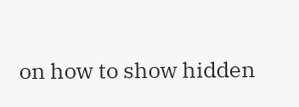on how to show hidden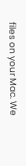files on your Mac. We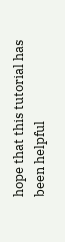hope that this tutorial has been helpful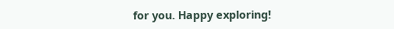for you. Happy exploring!